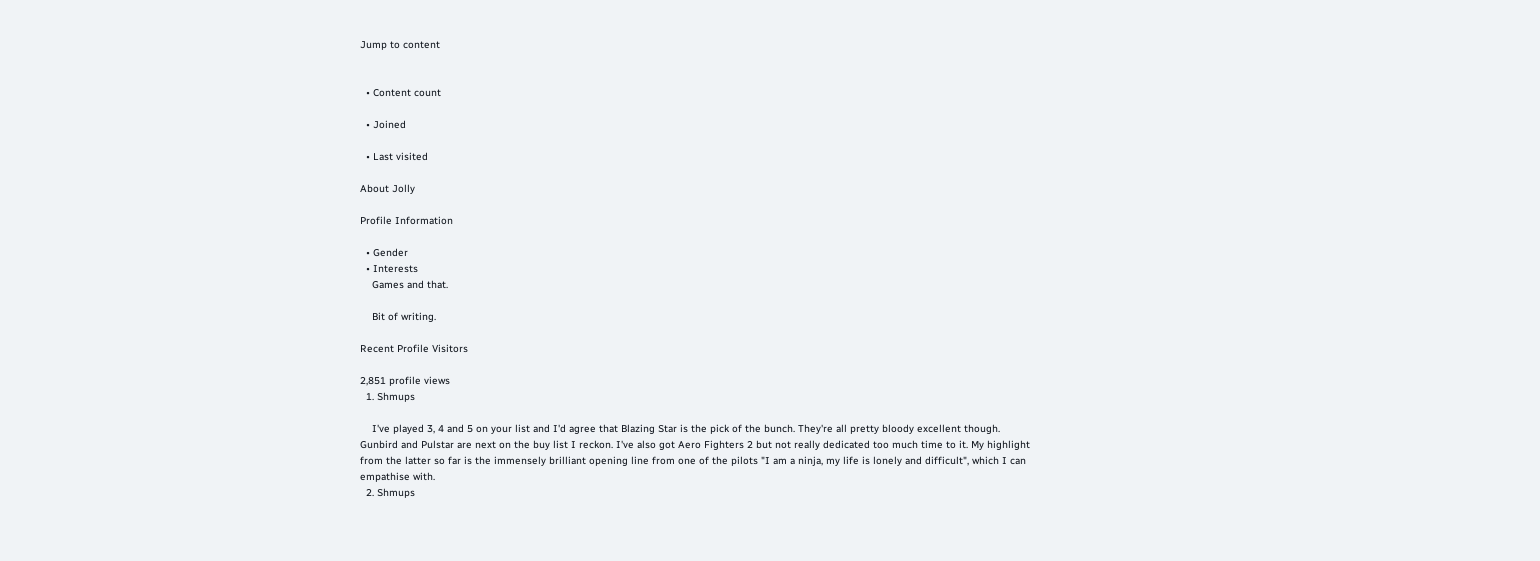Jump to content


  • Content count

  • Joined

  • Last visited

About Jolly

Profile Information

  • Gender
  • Interests
    Games and that.

    Bit of writing.

Recent Profile Visitors

2,851 profile views
  1. Shmups

    I've played 3, 4 and 5 on your list and I'd agree that Blazing Star is the pick of the bunch. They're all pretty bloody excellent though. Gunbird and Pulstar are next on the buy list I reckon. I've also got Aero Fighters 2 but not really dedicated too much time to it. My highlight from the latter so far is the immensely brilliant opening line from one of the pilots "I am a ninja, my life is lonely and difficult", which I can empathise with.
  2. Shmups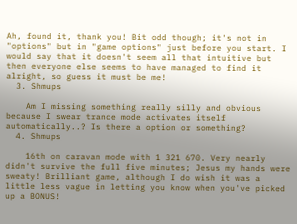Ah, found it, thank you! Bit odd though; it's not in "options" but in "game options" just before you start. I would say that it doesn't seem all that intuitive but then everyone else seems to have managed to find it alright, so guess it must be me!
  3. Shmups

    Am I missing something really silly and obvious because I swear trance mode activates itself automatically..? Is there a option or something?
  4. Shmups

    16th on caravan mode with 1 321 670. Very nearly didn't survive the full five minutes; Jesus my hands were sweaty! Brilliant game, although I do wish it was a little less vague in letting you know when you've picked up a BONUS!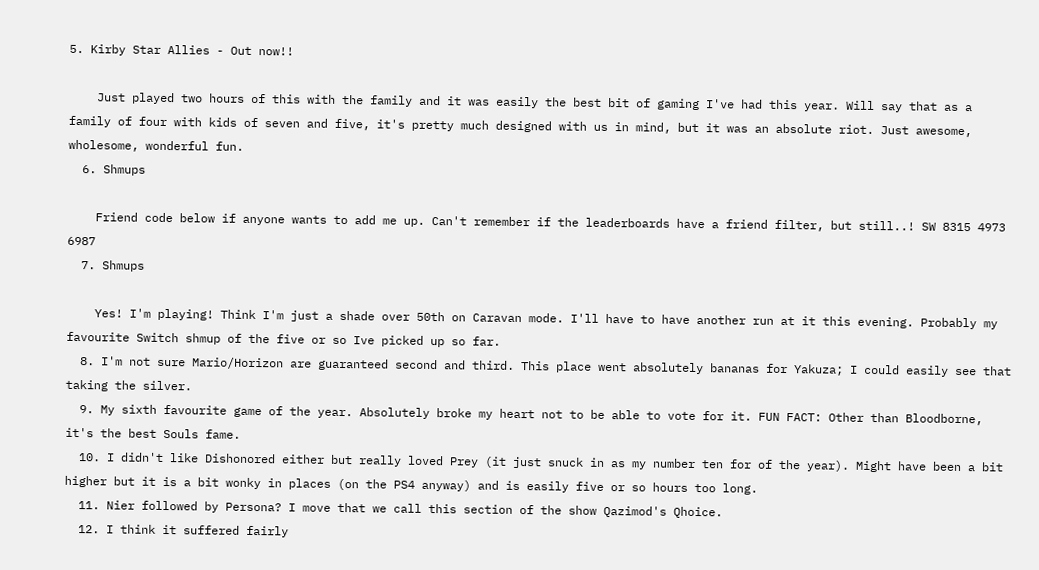5. Kirby Star Allies - Out now!!

    Just played two hours of this with the family and it was easily the best bit of gaming I've had this year. Will say that as a family of four with kids of seven and five, it's pretty much designed with us in mind, but it was an absolute riot. Just awesome, wholesome, wonderful fun.
  6. Shmups

    Friend code below if anyone wants to add me up. Can't remember if the leaderboards have a friend filter, but still..! SW 8315 4973 6987
  7. Shmups

    Yes! I'm playing! Think I'm just a shade over 50th on Caravan mode. I'll have to have another run at it this evening. Probably my favourite Switch shmup of the five or so Ive picked up so far.
  8. I'm not sure Mario/Horizon are guaranteed second and third. This place went absolutely bananas for Yakuza; I could easily see that taking the silver.
  9. My sixth favourite game of the year. Absolutely broke my heart not to be able to vote for it. FUN FACT: Other than Bloodborne, it's the best Souls fame.
  10. I didn't like Dishonored either but really loved Prey (it just snuck in as my number ten for of the year). Might have been a bit higher but it is a bit wonky in places (on the PS4 anyway) and is easily five or so hours too long.
  11. Nier followed by Persona? I move that we call this section of the show Qazimod's Qhoice.
  12. I think it suffered fairly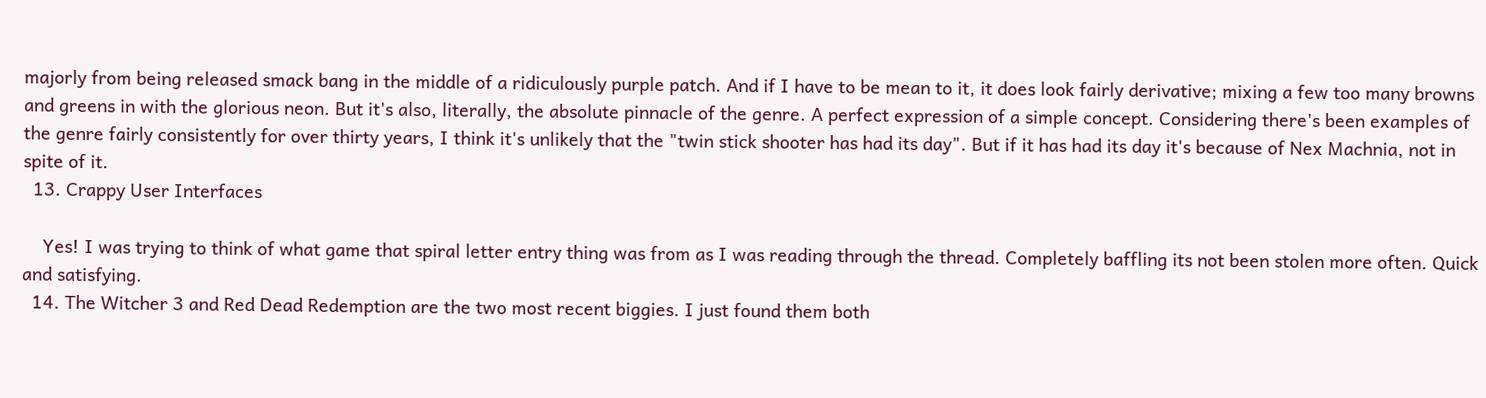majorly from being released smack bang in the middle of a ridiculously purple patch. And if I have to be mean to it, it does look fairly derivative; mixing a few too many browns and greens in with the glorious neon. But it's also, literally, the absolute pinnacle of the genre. A perfect expression of a simple concept. Considering there's been examples of the genre fairly consistently for over thirty years, I think it's unlikely that the "twin stick shooter has had its day". But if it has had its day it's because of Nex Machnia, not in spite of it.
  13. Crappy User Interfaces

    Yes! I was trying to think of what game that spiral letter entry thing was from as I was reading through the thread. Completely baffling its not been stolen more often. Quick and satisfying.
  14. The Witcher 3 and Red Dead Redemption are the two most recent biggies. I just found them both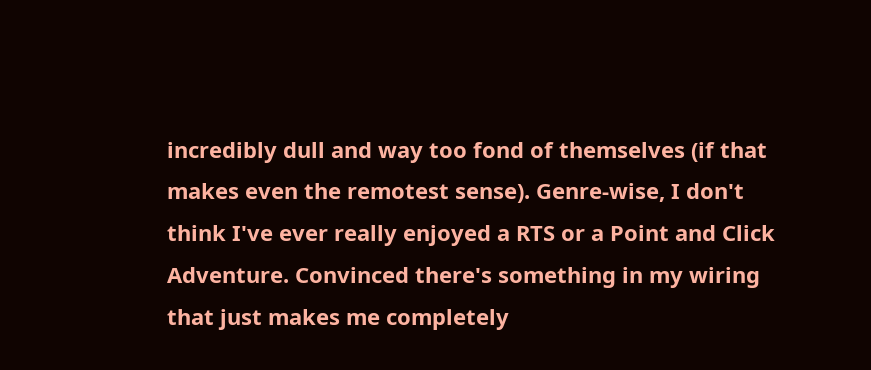incredibly dull and way too fond of themselves (if that makes even the remotest sense). Genre-wise, I don't think I've ever really enjoyed a RTS or a Point and Click Adventure. Convinced there's something in my wiring that just makes me completely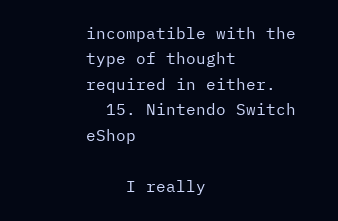incompatible with the type of thought required in either.
  15. Nintendo Switch eShop

    I really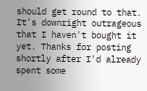should get round to that. It's downright outrageous that I haven't bought it yet. Thanks for posting shortly after I'd already spent some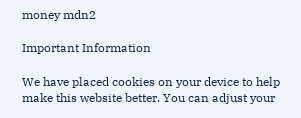money mdn2

Important Information

We have placed cookies on your device to help make this website better. You can adjust your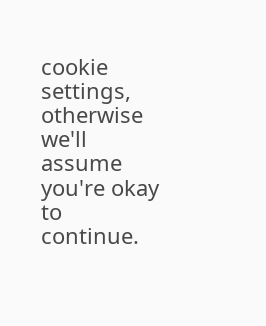cookie settings, otherwise we'll assume you're okay to continue.